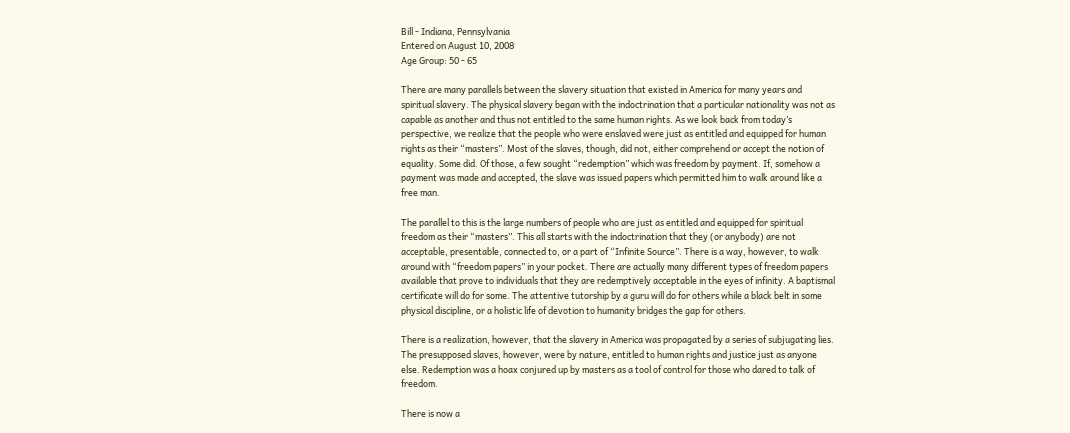Bill - Indiana, Pennsylvania
Entered on August 10, 2008
Age Group: 50 - 65

There are many parallels between the slavery situation that existed in America for many years and spiritual slavery. The physical slavery began with the indoctrination that a particular nationality was not as capable as another and thus not entitled to the same human rights. As we look back from today’s perspective, we realize that the people who were enslaved were just as entitled and equipped for human rights as their “masters”. Most of the slaves, though, did not, either comprehend or accept the notion of equality. Some did. Of those, a few sought “redemption” which was freedom by payment. If, somehow a payment was made and accepted, the slave was issued papers which permitted him to walk around like a free man.

The parallel to this is the large numbers of people who are just as entitled and equipped for spiritual freedom as their “masters”. This all starts with the indoctrination that they (or anybody) are not acceptable, presentable, connected to, or a part of “Infinite Source”. There is a way, however, to walk around with “freedom papers” in your pocket. There are actually many different types of freedom papers available that prove to individuals that they are redemptively acceptable in the eyes of infinity. A baptismal certificate will do for some. The attentive tutorship by a guru will do for others while a black belt in some physical discipline, or a holistic life of devotion to humanity bridges the gap for others.

There is a realization, however, that the slavery in America was propagated by a series of subjugating lies. The presupposed slaves, however, were by nature, entitled to human rights and justice just as anyone else. Redemption was a hoax conjured up by masters as a tool of control for those who dared to talk of freedom.

There is now a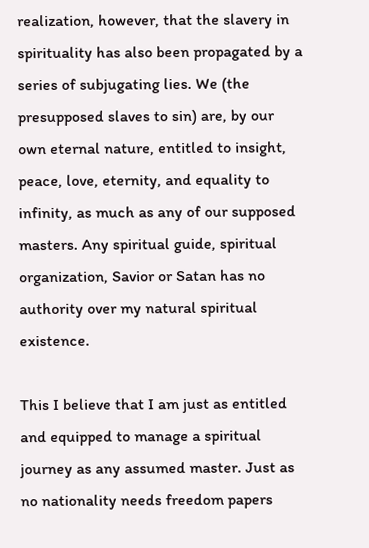realization, however, that the slavery in spirituality has also been propagated by a series of subjugating lies. We (the presupposed slaves to sin) are, by our own eternal nature, entitled to insight, peace, love, eternity, and equality to infinity, as much as any of our supposed masters. Any spiritual guide, spiritual organization, Savior or Satan has no authority over my natural spiritual existence.

This I believe that I am just as entitled and equipped to manage a spiritual journey as any assumed master. Just as no nationality needs freedom papers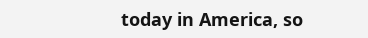today in America, so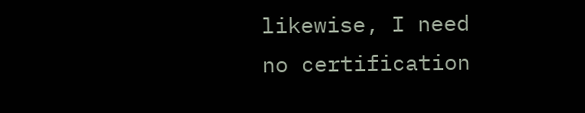likewise, I need no certification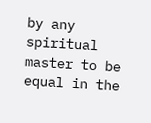by any spiritual master to be equal in the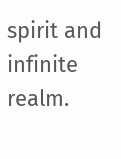spirit and infinite realm.